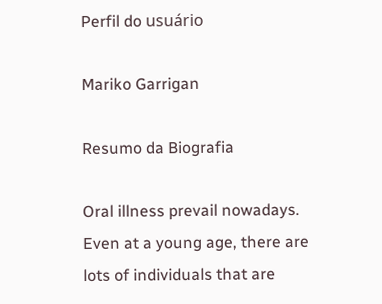Perfil do usuário

Mariko Garrigan

Resumo da Biografia

Oral illness prevail nowadays. Even at a young age, there are lots of individuals that are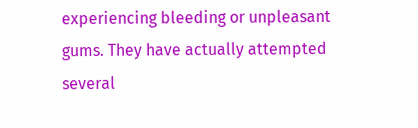experiencing bleeding or unpleasant gums. They have actually attempted several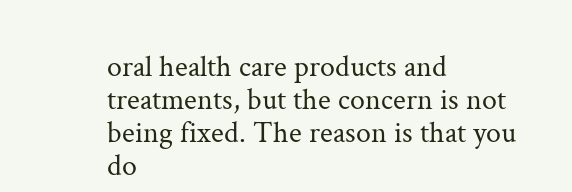oral health care products and treatments, but the concern is not being fixed. The reason is that you do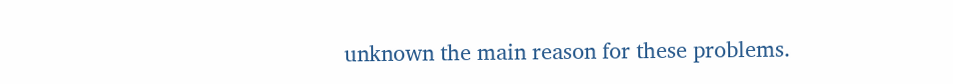unknown the main reason for these problems.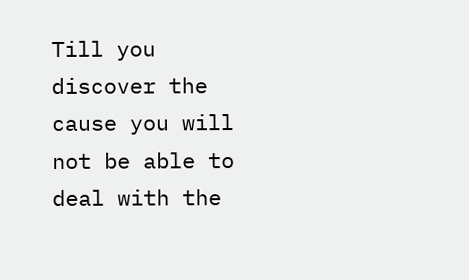Till you discover the cause you will not be able to deal with the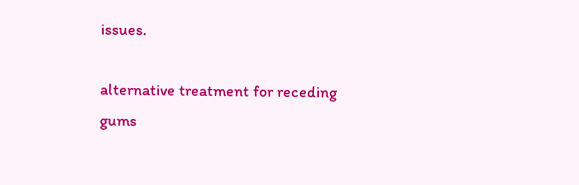issues.

alternative treatment for receding gums